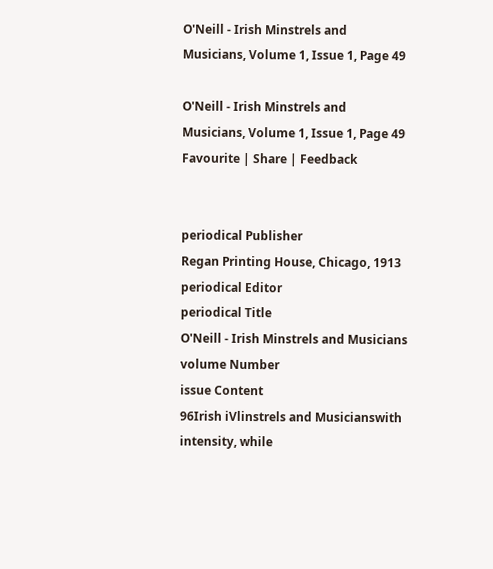O'Neill - Irish Minstrels and Musicians, Volume 1, Issue 1, Page 49

O'Neill - Irish Minstrels and Musicians, Volume 1, Issue 1, Page 49
Favourite | Share | Feedback


periodical Publisher
Regan Printing House, Chicago, 1913
periodical Editor
periodical Title
O'Neill - Irish Minstrels and Musicians
volume Number
issue Content
96Irish iVlinstrels and Musicianswith intensity, while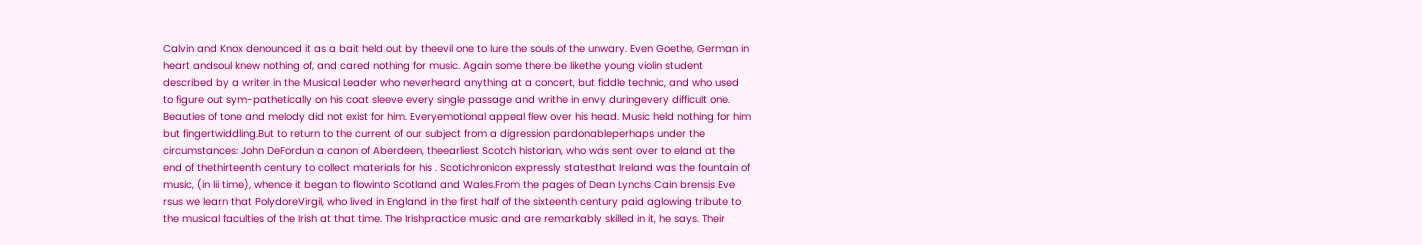Calvin and Knox denounced it as a bait held out by theevil one to lure the souls of the unwary. Even Goethe, German in heart andsoul knew nothing of, and cared nothing for music. Again some there be likethe young violin student described by a writer in the Musical Leader who neverheard anything at a concert, but fiddle technic, and who used to figure out sym-pathetically on his coat sleeve every single passage and writhe in envy duringevery difficult one. Beauties of tone and melody did not exist for him. Everyemotional appeal flew over his head. Music held nothing for him but fingertwiddling.But to return to the current of our subject from a digression pardonableperhaps under the circumstances: John DeFordun a canon of Aberdeen, theearliest Scotch historian, who was sent over to eland at the end of thethirteenth century to collect materials for his . Scotichronicon expressly statesthat Ireland was the fountain of music, (in lii time), whence it began to flowinto Scotland and Wales.From the pages of Dean Lynchs Cain brensis Eve rsus we learn that PolydoreVirgil, who lived in England in the first half of the sixteenth century paid aglowing tribute to the musical faculties of the Irish at that time. The Irishpractice music and are remarkably skilled in it, he says. Their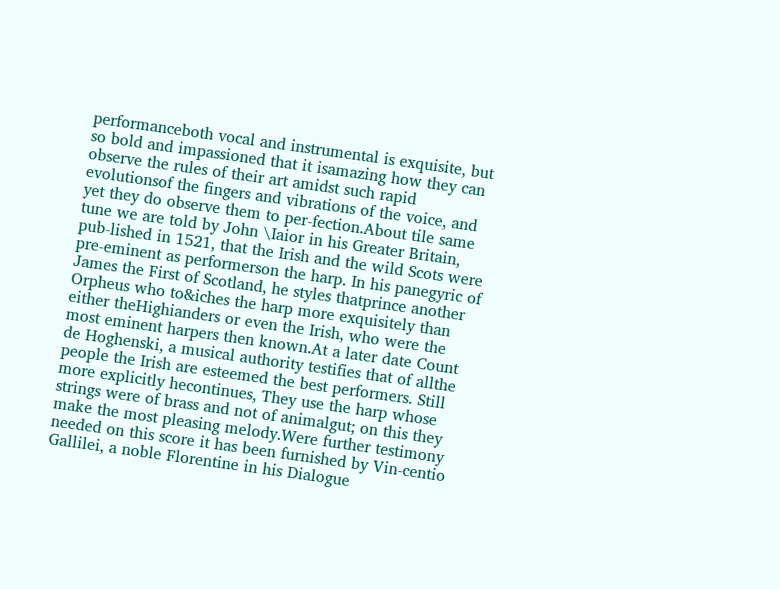performanceboth vocal and instrumental is exquisite, but so bold and impassioned that it isamazing how they can observe the rules of their art amidst such rapid evolutionsof the fingers and vibrations of the voice, and yet they do observe them to per-fection.About tile same tune we are told by John \Iaior in his Greater Britain, pub-lished in 1521, that the Irish and the wild Scots were pre-eminent as performerson the harp. In his panegyric of James the First of Scotland, he styles thatprince another Orpheus who to&iches the harp more exquisitely than either theHighianders or even the Irish, who were the most eminent harpers then known.At a later date Count de Hoghenski, a musical authority testifies that of allthe people the Irish are esteemed the best performers. Still more explicitly hecontinues, They use the harp whose strings were of brass and not of animalgut; on this they make the most pleasing melody.Were further testimony needed on this score it has been furnished by Vin-centio Gallilei, a noble Florentine in his Dialogue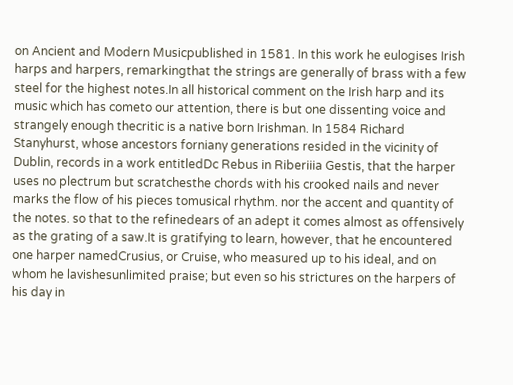on Ancient and Modern Musicpublished in 1581. In this work he eulogises Irish harps and harpers, remarkingthat the strings are generally of brass with a few steel for the highest notes.In all historical comment on the Irish harp and its music which has cometo our attention, there is but one dissenting voice and strangely enough thecritic is a native born Irishman. In 1584 Richard Stanyhurst, whose ancestors forniany generations resided in the vicinity of Dublin, records in a work entitledDc Rebus in Riberiiia Gestis, that the harper uses no plectrum but scratchesthe chords with his crooked nails and never marks the flow of his pieces tomusical rhythm. nor the accent and quantity of the notes. so that to the refinedears of an adept it comes almost as offensively as the grating of a saw.It is gratifying to learn, however, that he encountered one harper namedCrusius, or Cruise, who measured up to his ideal, and on whom he lavishesunlimited praise; but even so his strictures on the harpers of his day in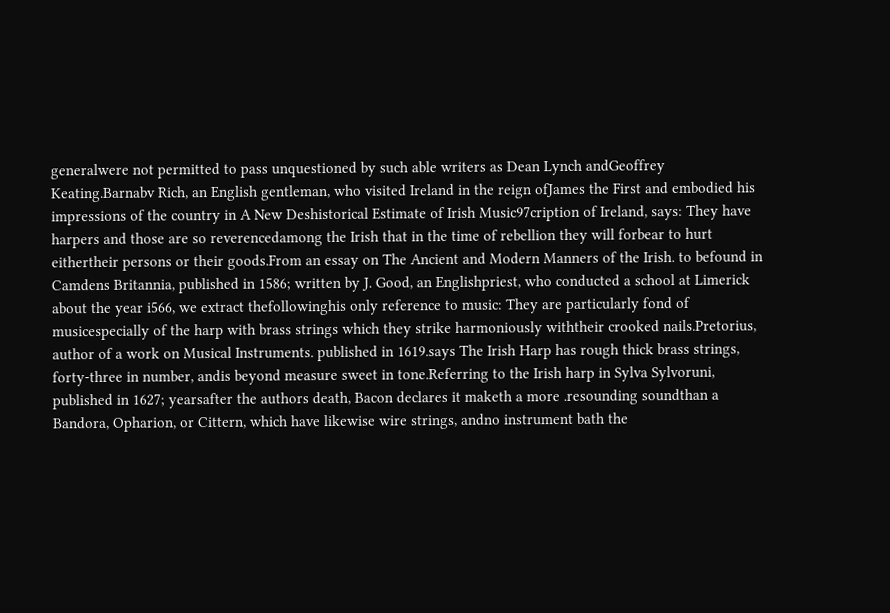generalwere not permitted to pass unquestioned by such able writers as Dean Lynch andGeoffrey Keating.Barnabv Rich, an English gentleman, who visited Ireland in the reign ofJames the First and embodied his impressions of the country in A New Deshistorical Estimate of Irish Music97cription of Ireland, says: They have harpers and those are so reverencedamong the Irish that in the time of rebellion they will forbear to hurt eithertheir persons or their goods.From an essay on The Ancient and Modern Manners of the Irish. to befound in Camdens Britannia, published in 1586; written by J. Good, an Englishpriest, who conducted a school at Limerick about the year i566, we extract thefollowinghis only reference to music: They are particularly fond of musicespecially of the harp with brass strings which they strike harmoniously withtheir crooked nails.Pretorius, author of a work on Musical Instruments. published in 1619.says The Irish Harp has rough thick brass strings, forty-three in number, andis beyond measure sweet in tone.Referring to the Irish harp in Sylva Sylvoruni, published in 1627; yearsafter the authors death, Bacon declares it maketh a more .resounding soundthan a Bandora, Opharion, or Cittern, which have likewise wire strings, andno instrument bath the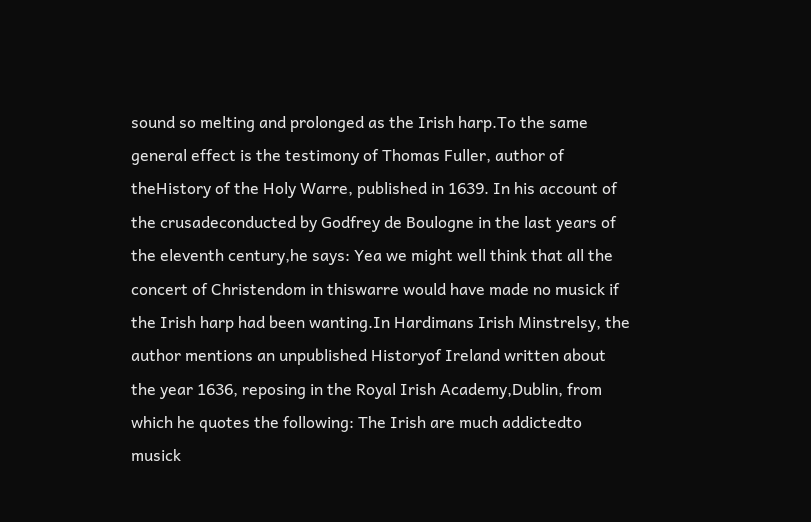sound so melting and prolonged as the Irish harp.To the same general effect is the testimony of Thomas Fuller, author of theHistory of the Holy Warre, published in 1639. In his account of the crusadeconducted by Godfrey de Boulogne in the last years of the eleventh century,he says: Yea we might well think that all the concert of Christendom in thiswarre would have made no musick if the Irish harp had been wanting.In Hardimans Irish Minstrelsy, the author mentions an unpublished Historyof Ireland written about the year 1636, reposing in the Royal Irish Academy,Dublin, from which he quotes the following: The Irish are much addictedto musick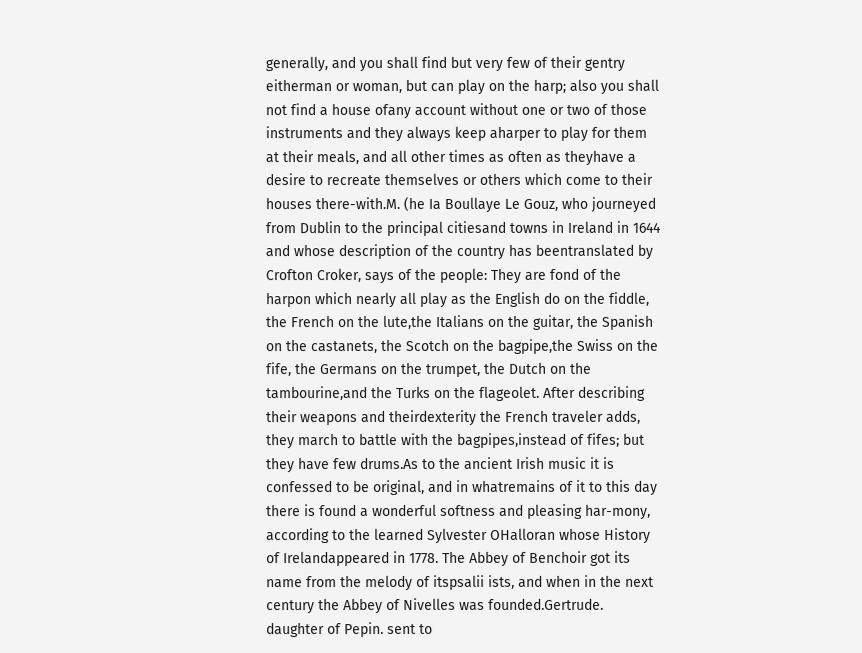generally, and you shall find but very few of their gentry eitherman or woman, but can play on the harp; also you shall not find a house ofany account without one or two of those instruments and they always keep aharper to play for them at their meals, and all other times as often as theyhave a desire to recreate themselves or others which come to their houses there-with.M. (he Ia Boullaye Le Gouz, who journeyed from Dublin to the principal citiesand towns in Ireland in 1644 and whose description of the country has beentranslated by Crofton Croker, says of the people: They are fond of the harpon which nearly all play as the English do on the fiddle, the French on the lute,the Italians on the guitar, the Spanish on the castanets, the Scotch on the bagpipe,the Swiss on the fife, the Germans on the trumpet, the Dutch on the tambourine,and the Turks on the flageolet. After describing their weapons and theirdexterity the French traveler adds, they march to battle with the bagpipes,instead of fifes; but they have few drums.As to the ancient Irish music it is confessed to be original, and in whatremains of it to this day there is found a wonderful softness and pleasing har-mony, according to the learned Sylvester OHalloran whose History of Irelandappeared in 1778. The Abbey of Benchoir got its name from the melody of itspsalii ists, and when in the next century the Abbey of Nivelles was founded.Gertrude. daughter of Pepin. sent to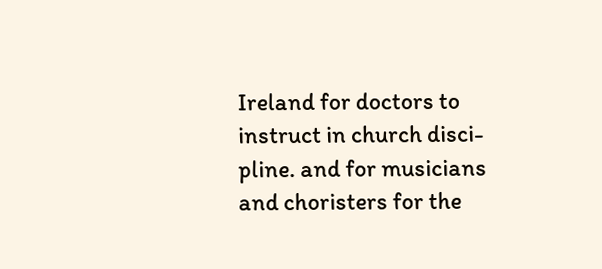Ireland for doctors to instruct in church disci-pline. and for musicians and choristers for the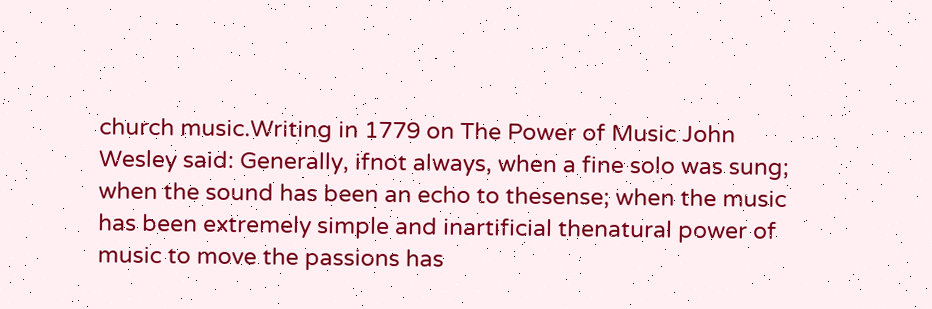church music.Writing in 1779 on The Power of Music John Wesley said: Generally, ifnot always, when a fine solo was sung; when the sound has been an echo to thesense; when the music has been extremely simple and inartificial thenatural power of music to move the passions has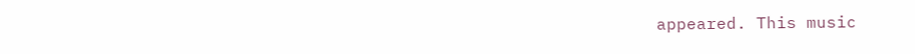appeared. This music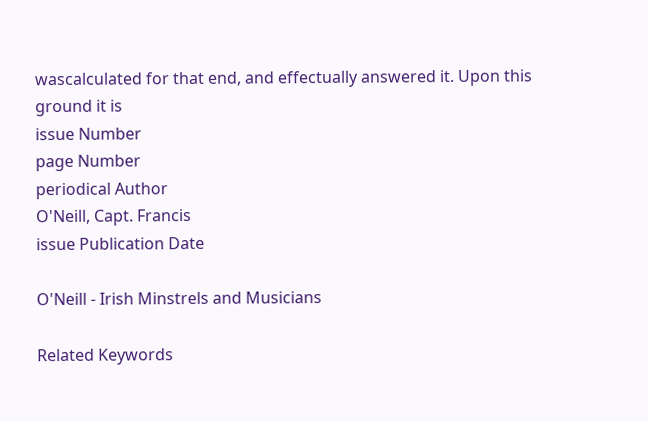wascalculated for that end, and effectually answered it. Upon this ground it is
issue Number
page Number
periodical Author
O'Neill, Capt. Francis
issue Publication Date

O'Neill - Irish Minstrels and Musicians

Related Keywords